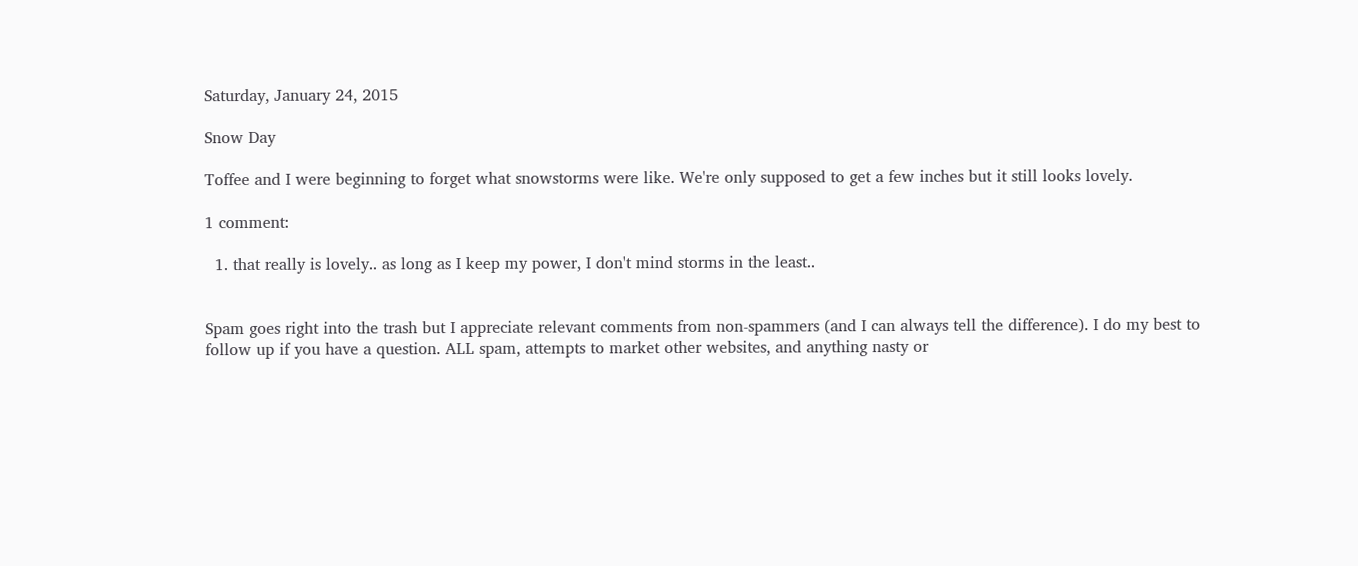Saturday, January 24, 2015

Snow Day

Toffee and I were beginning to forget what snowstorms were like. We're only supposed to get a few inches but it still looks lovely.

1 comment:

  1. that really is lovely.. as long as I keep my power, I don't mind storms in the least..


Spam goes right into the trash but I appreciate relevant comments from non-spammers (and I can always tell the difference). I do my best to follow up if you have a question. ALL spam, attempts to market other websites, and anything nasty or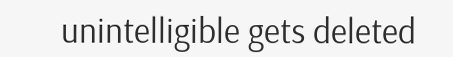unintelligible gets deleted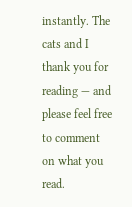instantly. The cats and I thank you for reading — and please feel free to comment on what you read.